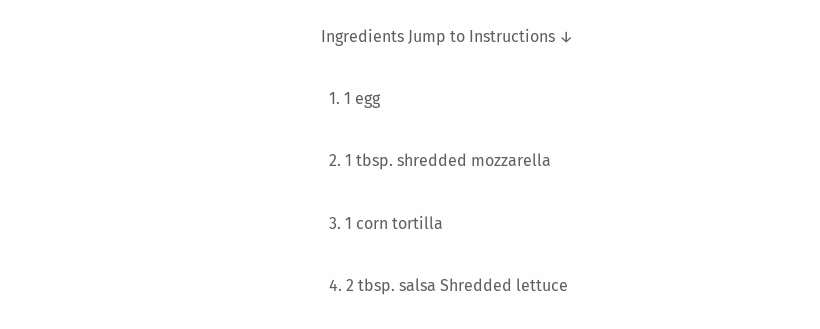Ingredients Jump to Instructions ↓

  1. 1 egg

  2. 1 tbsp. shredded mozzarella

  3. 1 corn tortilla

  4. 2 tbsp. salsa Shredded lettuce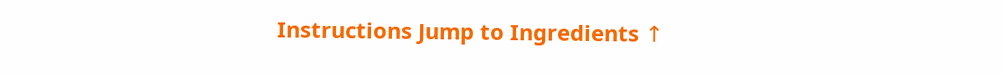Instructions Jump to Ingredients ↑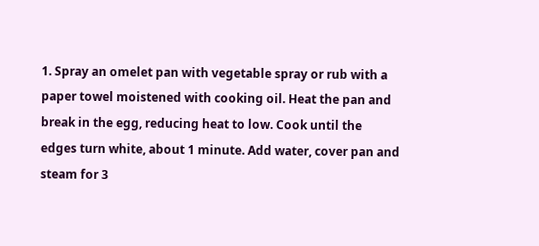1. Spray an omelet pan with vegetable spray or rub with a paper towel moistened with cooking oil. Heat the pan and break in the egg, reducing heat to low. Cook until the edges turn white, about 1 minute. Add water, cover pan and steam for 3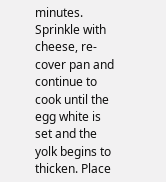minutes. Sprinkle with cheese, re-cover pan and continue to cook until the egg white is set and the yolk begins to thicken. Place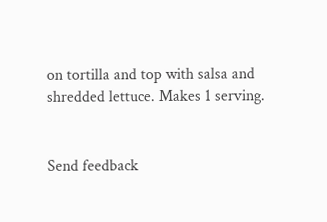on tortilla and top with salsa and shredded lettuce. Makes 1 serving.


Send feedback